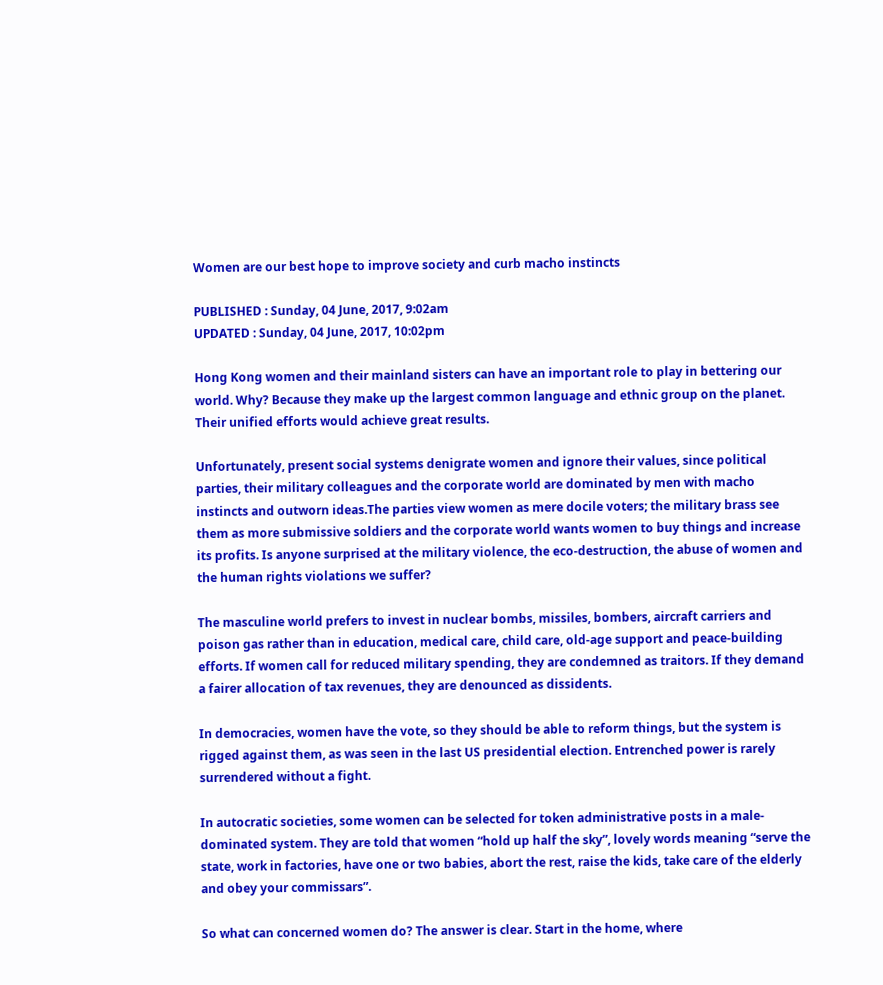Women are our best hope to improve society and curb macho instincts

PUBLISHED : Sunday, 04 June, 2017, 9:02am
UPDATED : Sunday, 04 June, 2017, 10:02pm

Hong Kong women and their mainland sisters can have an important role to play in bettering our world. Why? Because they make up the largest common language and ethnic group on the planet. Their unified efforts would achieve great results.

Unfortunately, present social systems denigrate women and ignore their values, since political parties, their military colleagues and the corporate world are dominated by men with macho instincts and outworn ideas.The parties view women as mere docile voters; the military brass see them as more submissive soldiers and the corporate world wants women to buy things and increase its profits. Is anyone surprised at the military violence, the eco-destruction, the abuse of women and the human rights violations we suffer?

The masculine world prefers to invest in nuclear bombs, missiles, bombers, aircraft carriers and poison gas rather than in education, medical care, child care, old-age support and peace-building efforts. If women call for reduced military spending, they are condemned as traitors. If they demand a fairer allocation of tax revenues, they are denounced as dissidents.

In democracies, women have the vote, so they should be able to reform things, but the system is rigged against them, as was seen in the last US presidential election. Entrenched power is rarely surrendered without a fight.

In autocratic societies, some women can be selected for token administrative posts in a male-dominated system. They are told that women “hold up half the sky”, lovely words meaning “serve the state, work in factories, have one or two babies, abort the rest, raise the kids, take care of the elderly and obey your commissars”.

So what can concerned women do? The answer is clear. Start in the home, where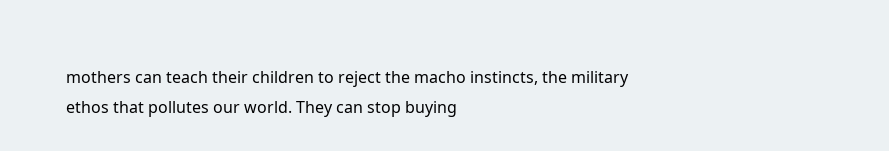mothers can teach their children to reject the macho instincts, the military ethos that pollutes our world. They can stop buying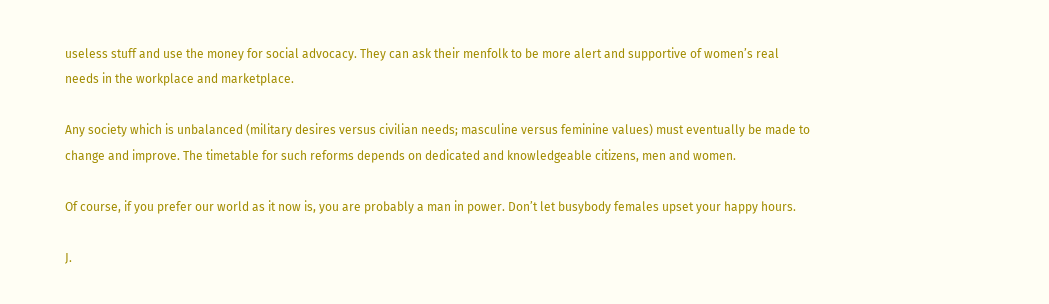useless stuff and use the money for social advocacy. They can ask their menfolk to be more alert and supportive of women’s real needs in the workplace and marketplace.

Any society which is unbalanced (military desires versus civilian needs; masculine versus feminine values) must eventually be made to change and improve. The timetable for such reforms depends on dedicated and knowledgeable citizens, men and women.

Of course, if you prefer our world as it now is, you are probably a man in power. Don’t let busybody females upset your happy hours.

J.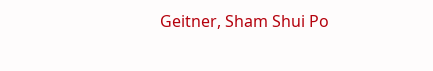Geitner, Sham Shui Po